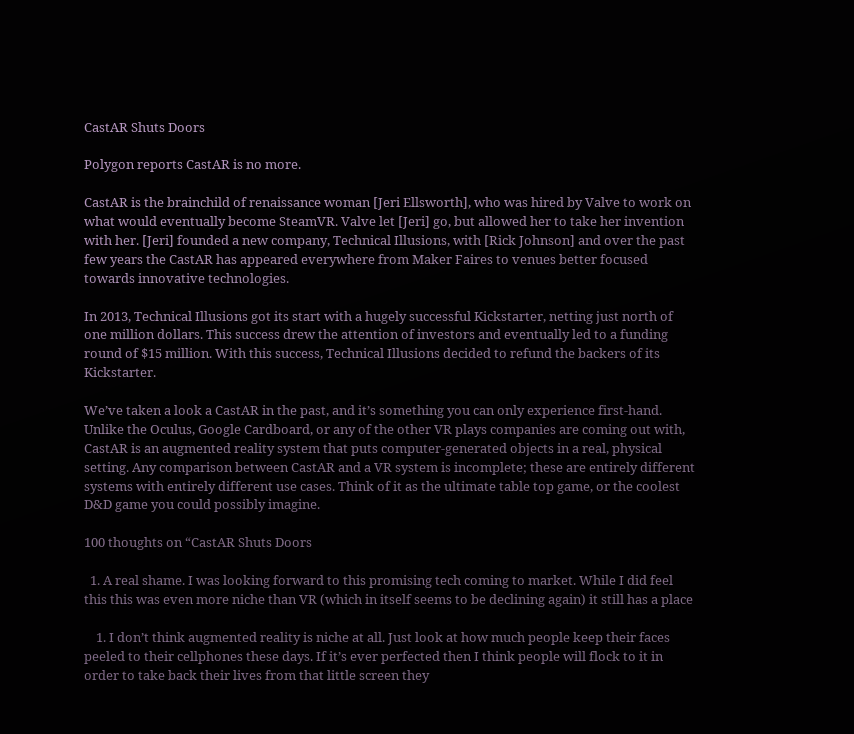CastAR Shuts Doors

Polygon reports CastAR is no more.

CastAR is the brainchild of renaissance woman [Jeri Ellsworth], who was hired by Valve to work on what would eventually become SteamVR. Valve let [Jeri] go, but allowed her to take her invention with her. [Jeri] founded a new company, Technical Illusions, with [Rick Johnson] and over the past few years the CastAR has appeared everywhere from Maker Faires to venues better focused towards innovative technologies.

In 2013, Technical Illusions got its start with a hugely successful Kickstarter, netting just north of one million dollars. This success drew the attention of investors and eventually led to a funding round of $15 million. With this success, Technical Illusions decided to refund the backers of its Kickstarter.

We’ve taken a look a CastAR in the past, and it’s something you can only experience first-hand. Unlike the Oculus, Google Cardboard, or any of the other VR plays companies are coming out with, CastAR is an augmented reality system that puts computer-generated objects in a real, physical setting. Any comparison between CastAR and a VR system is incomplete; these are entirely different systems with entirely different use cases. Think of it as the ultimate table top game, or the coolest D&D game you could possibly imagine.

100 thoughts on “CastAR Shuts Doors

  1. A real shame. I was looking forward to this promising tech coming to market. While I did feel this this was even more niche than VR (which in itself seems to be declining again) it still has a place

    1. I don’t think augmented reality is niche at all. Just look at how much people keep their faces peeled to their cellphones these days. If it’s ever perfected then I think people will flock to it in order to take back their lives from that little screen they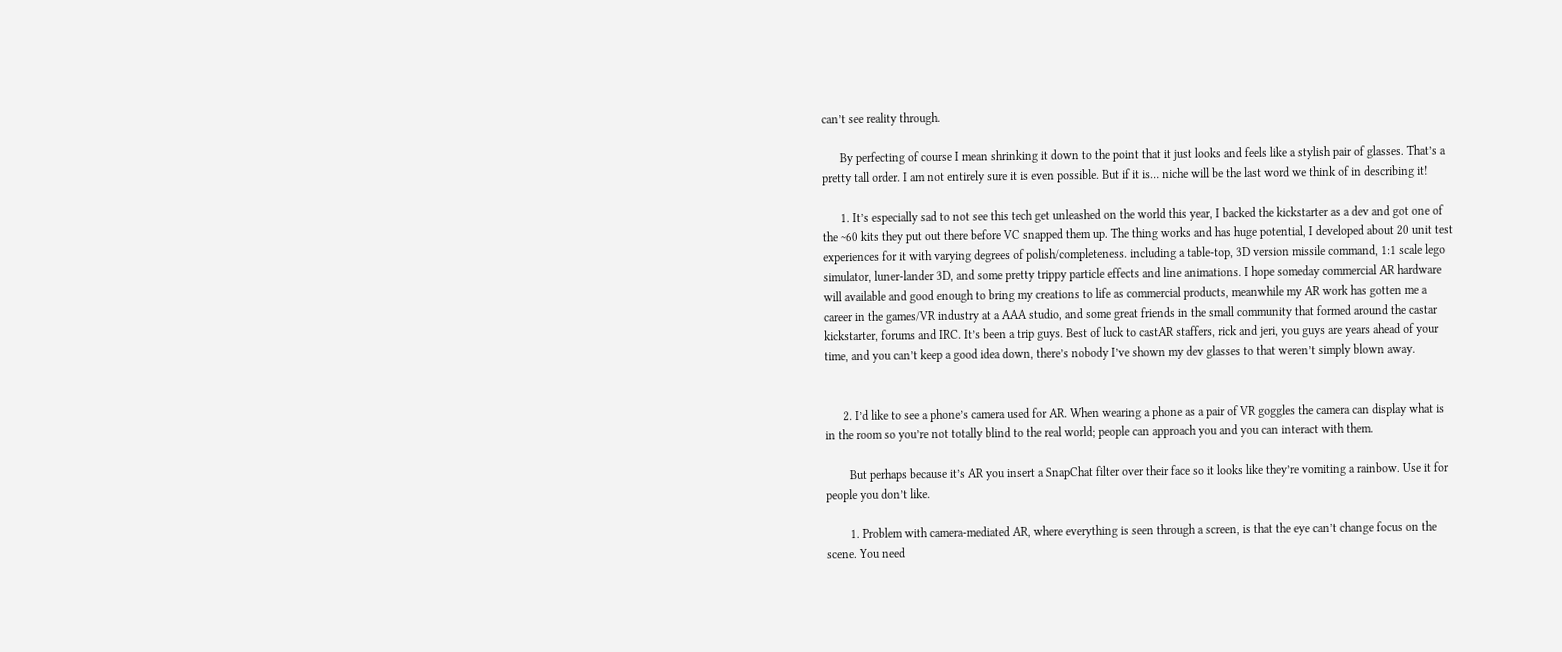can’t see reality through.

      By perfecting of course I mean shrinking it down to the point that it just looks and feels like a stylish pair of glasses. That’s a pretty tall order. I am not entirely sure it is even possible. But if it is… niche will be the last word we think of in describing it!

      1. It’s especially sad to not see this tech get unleashed on the world this year, I backed the kickstarter as a dev and got one of the ~60 kits they put out there before VC snapped them up. The thing works and has huge potential, I developed about 20 unit test experiences for it with varying degrees of polish/completeness. including a table-top, 3D version missile command, 1:1 scale lego simulator, luner-lander 3D, and some pretty trippy particle effects and line animations. I hope someday commercial AR hardware will available and good enough to bring my creations to life as commercial products, meanwhile my AR work has gotten me a career in the games/VR industry at a AAA studio, and some great friends in the small community that formed around the castar kickstarter, forums and IRC. It’s been a trip guys. Best of luck to castAR staffers, rick and jeri, you guys are years ahead of your time, and you can’t keep a good idea down, there’s nobody I’ve shown my dev glasses to that weren’t simply blown away.


      2. I’d like to see a phone’s camera used for AR. When wearing a phone as a pair of VR goggles the camera can display what is in the room so you’re not totally blind to the real world; people can approach you and you can interact with them.

        But perhaps because it’s AR you insert a SnapChat filter over their face so it looks like they’re vomiting a rainbow. Use it for people you don’t like.

        1. Problem with camera-mediated AR, where everything is seen through a screen, is that the eye can’t change focus on the scene. You need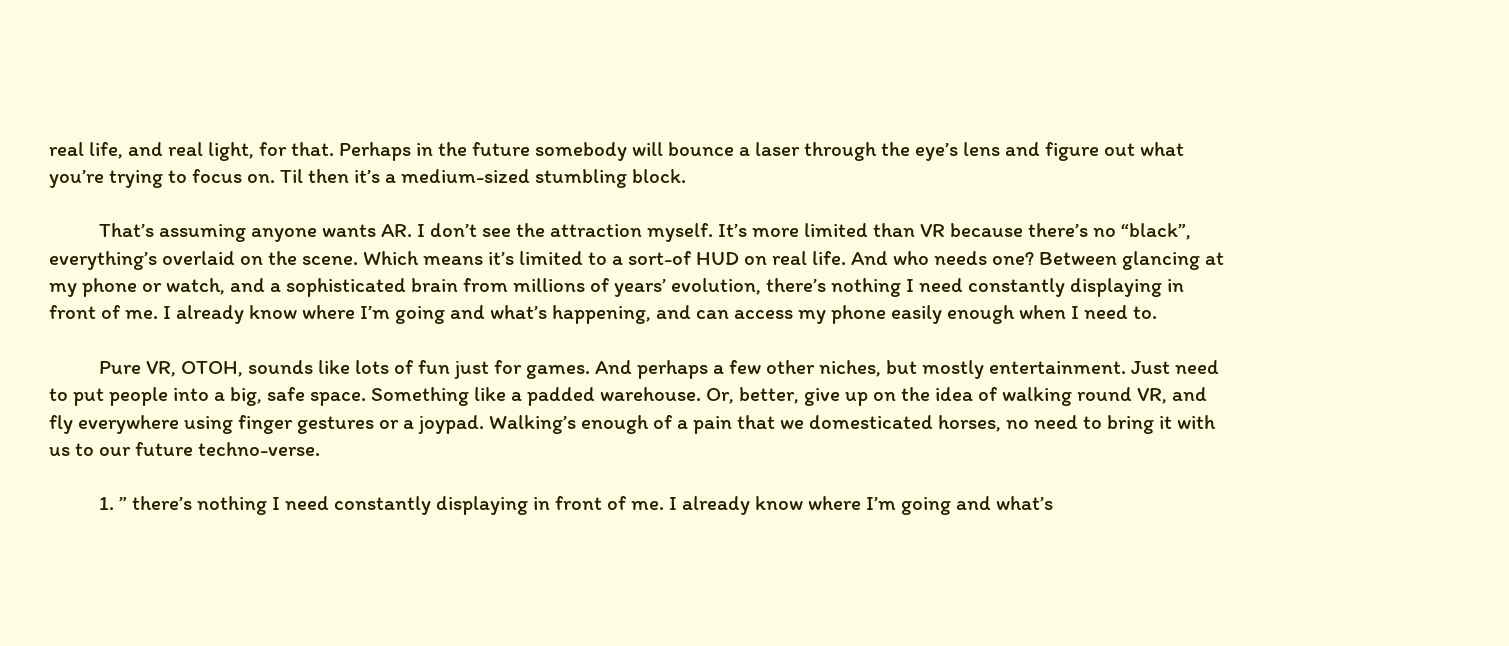real life, and real light, for that. Perhaps in the future somebody will bounce a laser through the eye’s lens and figure out what you’re trying to focus on. Til then it’s a medium-sized stumbling block.

          That’s assuming anyone wants AR. I don’t see the attraction myself. It’s more limited than VR because there’s no “black”, everything’s overlaid on the scene. Which means it’s limited to a sort-of HUD on real life. And who needs one? Between glancing at my phone or watch, and a sophisticated brain from millions of years’ evolution, there’s nothing I need constantly displaying in front of me. I already know where I’m going and what’s happening, and can access my phone easily enough when I need to.

          Pure VR, OTOH, sounds like lots of fun just for games. And perhaps a few other niches, but mostly entertainment. Just need to put people into a big, safe space. Something like a padded warehouse. Or, better, give up on the idea of walking round VR, and fly everywhere using finger gestures or a joypad. Walking’s enough of a pain that we domesticated horses, no need to bring it with us to our future techno-verse.

          1. ” there’s nothing I need constantly displaying in front of me. I already know where I’m going and what’s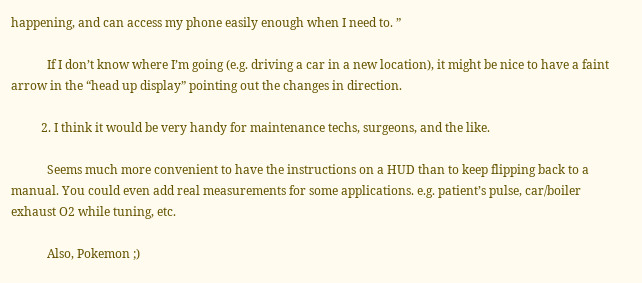happening, and can access my phone easily enough when I need to. ”

            If I don’t know where I’m going (e.g. driving a car in a new location), it might be nice to have a faint arrow in the “head up display” pointing out the changes in direction.

          2. I think it would be very handy for maintenance techs, surgeons, and the like.

            Seems much more convenient to have the instructions on a HUD than to keep flipping back to a manual. You could even add real measurements for some applications. e.g. patient’s pulse, car/boiler exhaust O2 while tuning, etc.

            Also, Pokemon ;)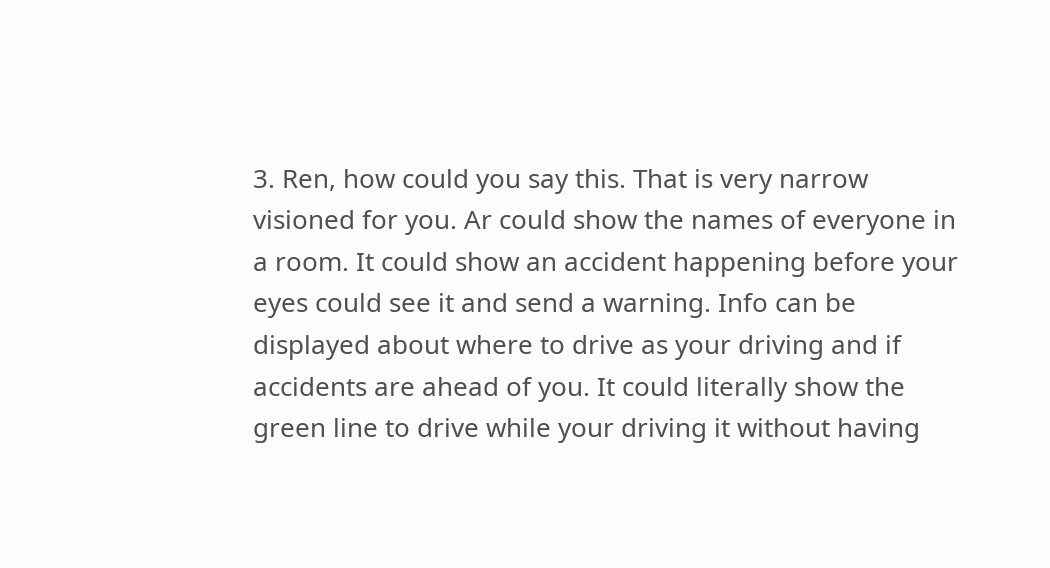3. Ren, how could you say this. That is very narrow visioned for you. Ar could show the names of everyone in a room. It could show an accident happening before your eyes could see it and send a warning. Info can be displayed about where to drive as your driving and if accidents are ahead of you. It could literally show the green line to drive while your driving it without having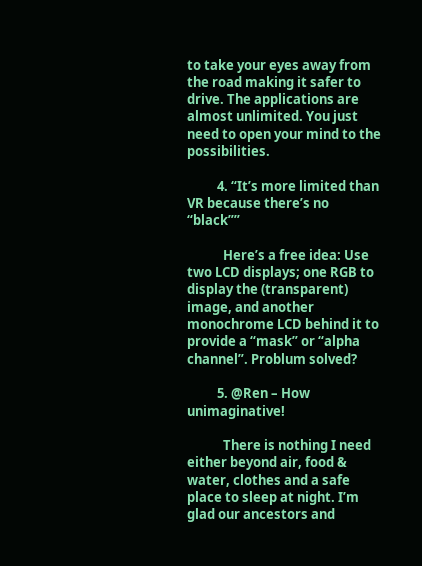to take your eyes away from the road making it safer to drive. The applications are almost unlimited. You just need to open your mind to the possibilities.

          4. “It’s more limited than VR because there’s no “black””

            Here’s a free idea: Use two LCD displays; one RGB to display the (transparent) image, and another monochrome LCD behind it to provide a “mask” or “alpha channel”. Problum solved?

          5. @Ren – How unimaginative!

            There is nothing I need either beyond air, food & water, clothes and a safe place to sleep at night. I’m glad our ancestors and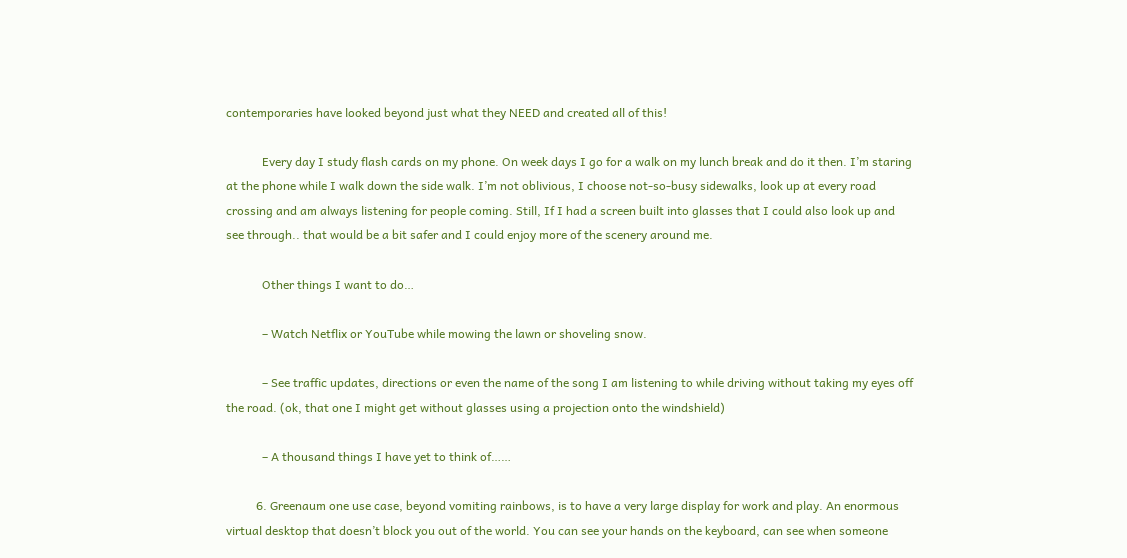contemporaries have looked beyond just what they NEED and created all of this!

            Every day I study flash cards on my phone. On week days I go for a walk on my lunch break and do it then. I’m staring at the phone while I walk down the side walk. I’m not oblivious, I choose not-so-busy sidewalks, look up at every road crossing and am always listening for people coming. Still, If I had a screen built into glasses that I could also look up and see through.. that would be a bit safer and I could enjoy more of the scenery around me.

            Other things I want to do…

            – Watch Netflix or YouTube while mowing the lawn or shoveling snow.

            – See traffic updates, directions or even the name of the song I am listening to while driving without taking my eyes off the road. (ok, that one I might get without glasses using a projection onto the windshield)

            – A thousand things I have yet to think of……

          6. Greenaum one use case, beyond vomiting rainbows, is to have a very large display for work and play. An enormous virtual desktop that doesn’t block you out of the world. You can see your hands on the keyboard, can see when someone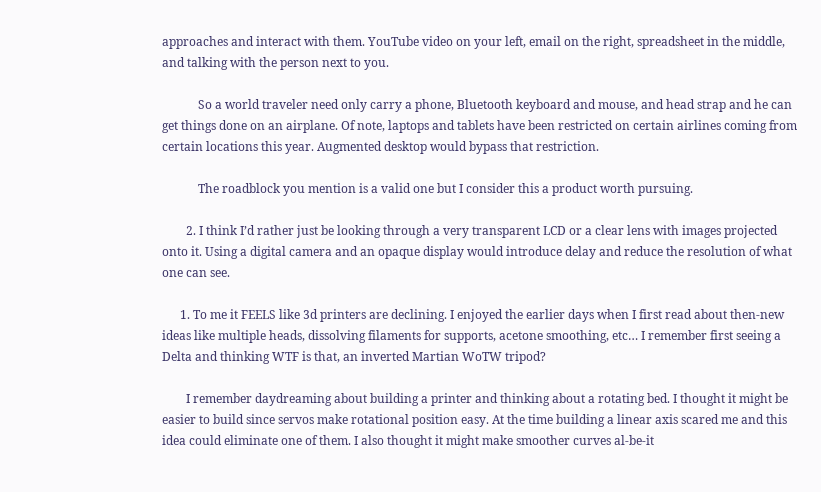approaches and interact with them. YouTube video on your left, email on the right, spreadsheet in the middle, and talking with the person next to you.

            So a world traveler need only carry a phone, Bluetooth keyboard and mouse, and head strap and he can get things done on an airplane. Of note, laptops and tablets have been restricted on certain airlines coming from certain locations this year. Augmented desktop would bypass that restriction.

            The roadblock you mention is a valid one but I consider this a product worth pursuing.

        2. I think I’d rather just be looking through a very transparent LCD or a clear lens with images projected onto it. Using a digital camera and an opaque display would introduce delay and reduce the resolution of what one can see.

      1. To me it FEELS like 3d printers are declining. I enjoyed the earlier days when I first read about then-new ideas like multiple heads, dissolving filaments for supports, acetone smoothing, etc… I remember first seeing a Delta and thinking WTF is that, an inverted Martian WoTW tripod?

        I remember daydreaming about building a printer and thinking about a rotating bed. I thought it might be easier to build since servos make rotational position easy. At the time building a linear axis scared me and this idea could eliminate one of them. I also thought it might make smoother curves al-be-it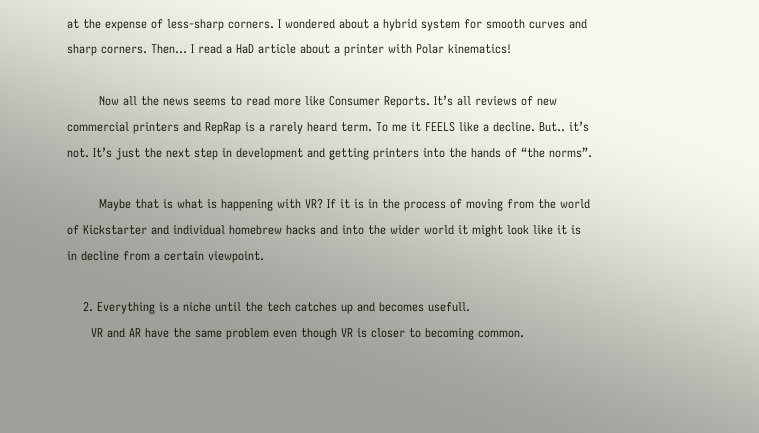at the expense of less-sharp corners. I wondered about a hybrid system for smooth curves and sharp corners. Then… I read a HaD article about a printer with Polar kinematics!

        Now all the news seems to read more like Consumer Reports. It’s all reviews of new commercial printers and RepRap is a rarely heard term. To me it FEELS like a decline. But.. it’s not. It’s just the next step in development and getting printers into the hands of “the norms”.

        Maybe that is what is happening with VR? If it is in the process of moving from the world of Kickstarter and individual homebrew hacks and into the wider world it might look like it is in decline from a certain viewpoint.

    2. Everything is a niche until the tech catches up and becomes usefull.
      VR and AR have the same problem even though VR is closer to becoming common.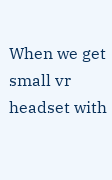When we get small vr headset with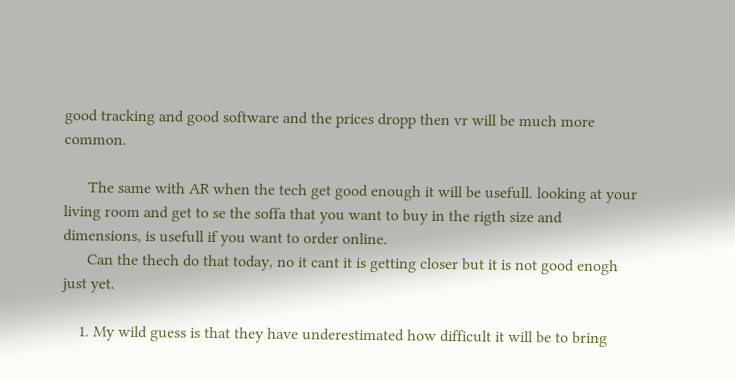good tracking and good software and the prices dropp then vr will be much more common.

      The same with AR when the tech get good enough it will be usefull. looking at your living room and get to se the soffa that you want to buy in the rigth size and dimensions, is usefull if you want to order online.
      Can the thech do that today, no it cant it is getting closer but it is not good enogh just yet.

    1. My wild guess is that they have underestimated how difficult it will be to bring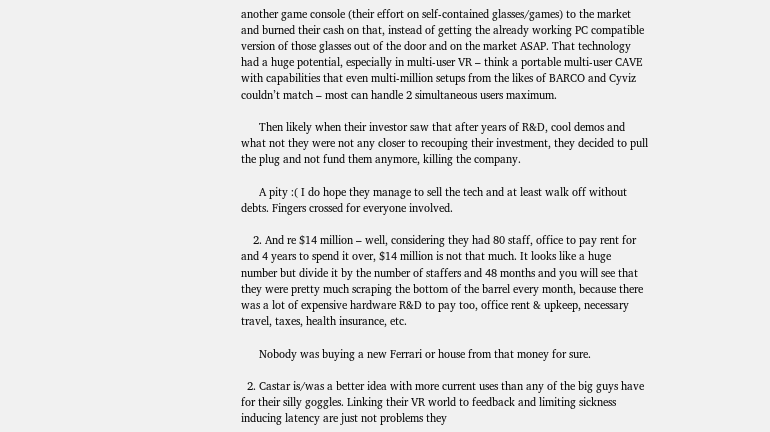another game console (their effort on self-contained glasses/games) to the market and burned their cash on that, instead of getting the already working PC compatible version of those glasses out of the door and on the market ASAP. That technology had a huge potential, especially in multi-user VR – think a portable multi-user CAVE with capabilities that even multi-million setups from the likes of BARCO and Cyviz couldn’t match – most can handle 2 simultaneous users maximum.

      Then likely when their investor saw that after years of R&D, cool demos and what not they were not any closer to recouping their investment, they decided to pull the plug and not fund them anymore, killing the company.

      A pity :( I do hope they manage to sell the tech and at least walk off without debts. Fingers crossed for everyone involved.

    2. And re $14 million – well, considering they had 80 staff, office to pay rent for and 4 years to spend it over, $14 million is not that much. It looks like a huge number but divide it by the number of staffers and 48 months and you will see that they were pretty much scraping the bottom of the barrel every month, because there was a lot of expensive hardware R&D to pay too, office rent & upkeep, necessary travel, taxes, health insurance, etc.

      Nobody was buying a new Ferrari or house from that money for sure.

  2. Castar is/was a better idea with more current uses than any of the big guys have for their silly goggles. Linking their VR world to feedback and limiting sickness inducing latency are just not problems they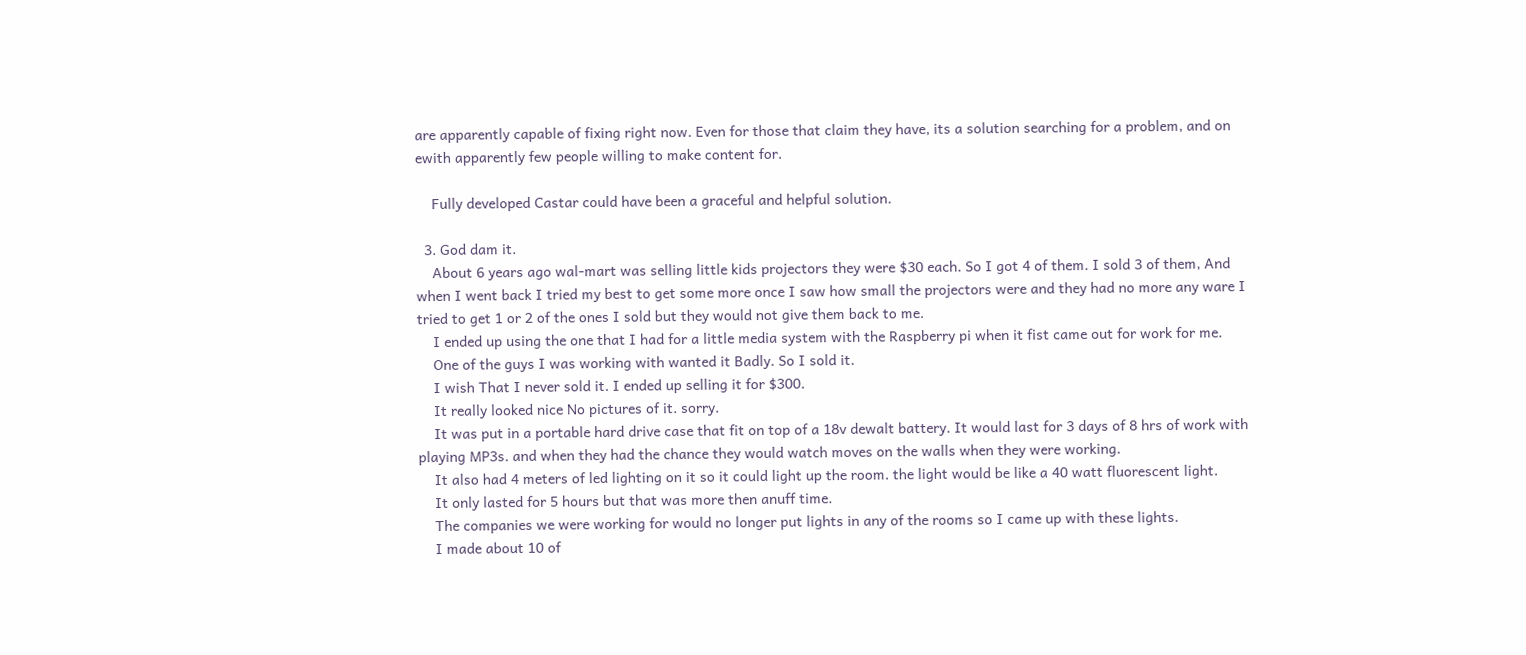are apparently capable of fixing right now. Even for those that claim they have, its a solution searching for a problem, and on ewith apparently few people willing to make content for.

    Fully developed Castar could have been a graceful and helpful solution.

  3. God dam it.
    About 6 years ago wal-mart was selling little kids projectors they were $30 each. So I got 4 of them. I sold 3 of them, And when I went back I tried my best to get some more once I saw how small the projectors were and they had no more any ware I tried to get 1 or 2 of the ones I sold but they would not give them back to me.
    I ended up using the one that I had for a little media system with the Raspberry pi when it fist came out for work for me.
    One of the guys I was working with wanted it Badly. So I sold it.
    I wish That I never sold it. I ended up selling it for $300.
    It really looked nice No pictures of it. sorry.
    It was put in a portable hard drive case that fit on top of a 18v dewalt battery. It would last for 3 days of 8 hrs of work with playing MP3s. and when they had the chance they would watch moves on the walls when they were working.
    It also had 4 meters of led lighting on it so it could light up the room. the light would be like a 40 watt fluorescent light.
    It only lasted for 5 hours but that was more then anuff time.
    The companies we were working for would no longer put lights in any of the rooms so I came up with these lights.
    I made about 10 of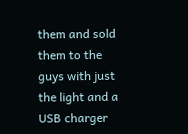them and sold them to the guys with just the light and a USB charger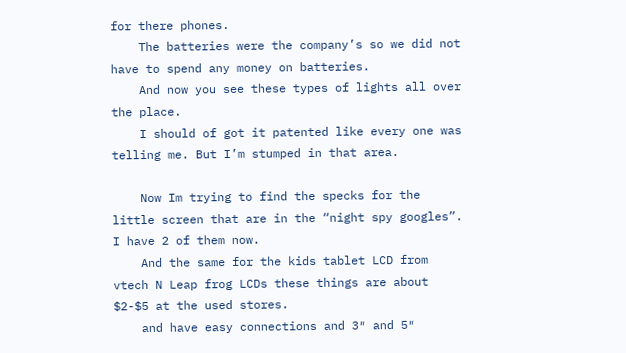for there phones.
    The batteries were the company’s so we did not have to spend any money on batteries.
    And now you see these types of lights all over the place.
    I should of got it patented like every one was telling me. But I’m stumped in that area.

    Now Im trying to find the specks for the little screen that are in the “night spy googles”. I have 2 of them now.
    And the same for the kids tablet LCD from vtech N Leap frog LCDs these things are about $2-$5 at the used stores.
    and have easy connections and 3″ and 5″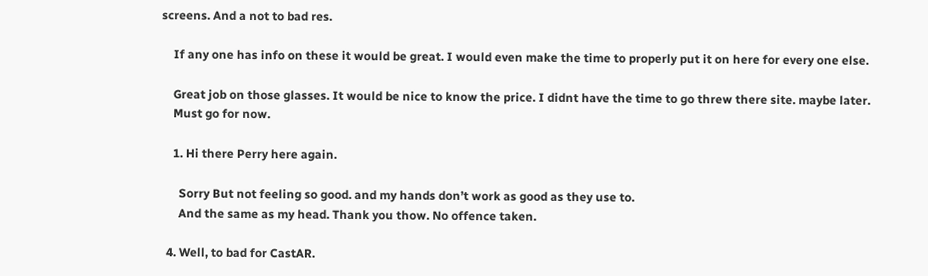screens. And a not to bad res.

    If any one has info on these it would be great. I would even make the time to properly put it on here for every one else.

    Great job on those glasses. It would be nice to know the price. I didnt have the time to go threw there site. maybe later.
    Must go for now.

    1. Hi there Perry here again.

      Sorry But not feeling so good. and my hands don’t work as good as they use to.
      And the same as my head. Thank you thow. No offence taken.

  4. Well, to bad for CastAR.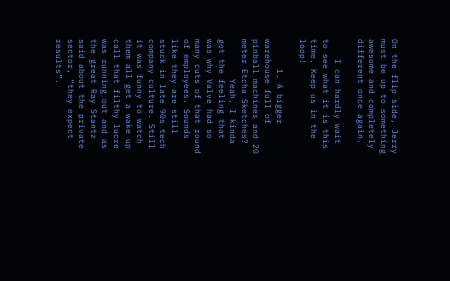On the flip side, Jerry must be up to something awesome and completely different once again.

    I can hardly wait to see what it is this time. Keep us in the loop!

      1. A bigger warehouse full of pinball machines and 20 meter Etcha Sketches?
        Yeah, I kinda got the feeling that was why Valve had so many cuts of that round of employees. Sounds like they are still stuck in late 90s tech company culture. Still it was funny to watch them all get a wake up call that filthy lucre was running out and as the great Ray Stantz said about the private sector, “they expect results”.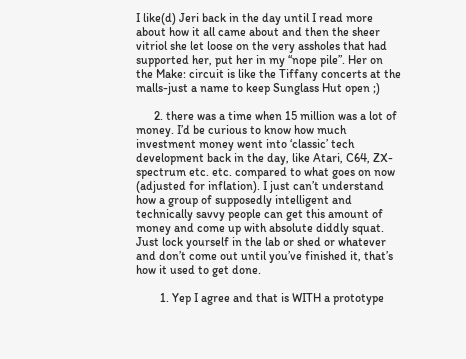I like(d) Jeri back in the day until I read more about how it all came about and then the sheer vitriol she let loose on the very assholes that had supported her, put her in my “nope pile”. Her on the Make: circuit is like the Tiffany concerts at the malls-just a name to keep Sunglass Hut open ;)

      2. there was a time when 15 million was a lot of money. I’d be curious to know how much investment money went into ‘classic’ tech development back in the day, like Atari, C64, ZX-spectrum etc. etc. compared to what goes on now (adjusted for inflation). I just can’t understand how a group of supposedly intelligent and technically savvy people can get this amount of money and come up with absolute diddly squat. Just lock yourself in the lab or shed or whatever and don’t come out until you’ve finished it, that’s how it used to get done.

        1. Yep I agree and that is WITH a prototype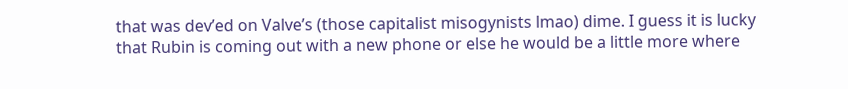that was dev’ed on Valve’s (those capitalist misogynists lmao) dime. I guess it is lucky that Rubin is coming out with a new phone or else he would be a little more where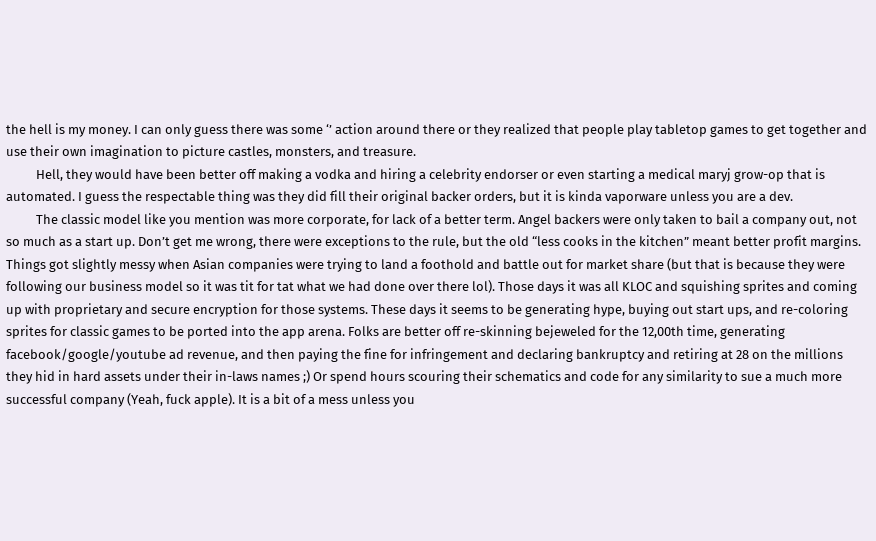the hell is my money. I can only guess there was some ‘’ action around there or they realized that people play tabletop games to get together and use their own imagination to picture castles, monsters, and treasure.
          Hell, they would have been better off making a vodka and hiring a celebrity endorser or even starting a medical maryj grow-op that is automated. I guess the respectable thing was they did fill their original backer orders, but it is kinda vaporware unless you are a dev.
          The classic model like you mention was more corporate, for lack of a better term. Angel backers were only taken to bail a company out, not so much as a start up. Don’t get me wrong, there were exceptions to the rule, but the old “less cooks in the kitchen” meant better profit margins. Things got slightly messy when Asian companies were trying to land a foothold and battle out for market share (but that is because they were following our business model so it was tit for tat what we had done over there lol). Those days it was all KLOC and squishing sprites and coming up with proprietary and secure encryption for those systems. These days it seems to be generating hype, buying out start ups, and re-coloring sprites for classic games to be ported into the app arena. Folks are better off re-skinning bejeweled for the 12,00th time, generating facebook/google/youtube ad revenue, and then paying the fine for infringement and declaring bankruptcy and retiring at 28 on the millions they hid in hard assets under their in-laws names ;) Or spend hours scouring their schematics and code for any similarity to sue a much more successful company (Yeah, fuck apple). It is a bit of a mess unless you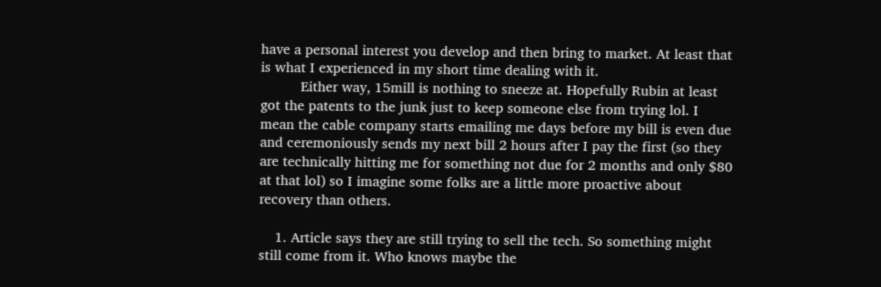have a personal interest you develop and then bring to market. At least that is what I experienced in my short time dealing with it.
          Either way, 15mill is nothing to sneeze at. Hopefully Rubin at least got the patents to the junk just to keep someone else from trying lol. I mean the cable company starts emailing me days before my bill is even due and ceremoniously sends my next bill 2 hours after I pay the first (so they are technically hitting me for something not due for 2 months and only $80 at that lol) so I imagine some folks are a little more proactive about recovery than others.

    1. Article says they are still trying to sell the tech. So something might still come from it. Who knows maybe the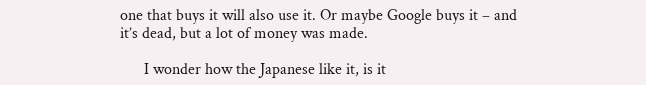one that buys it will also use it. Or maybe Google buys it – and it’s dead, but a lot of money was made.

      I wonder how the Japanese like it, is it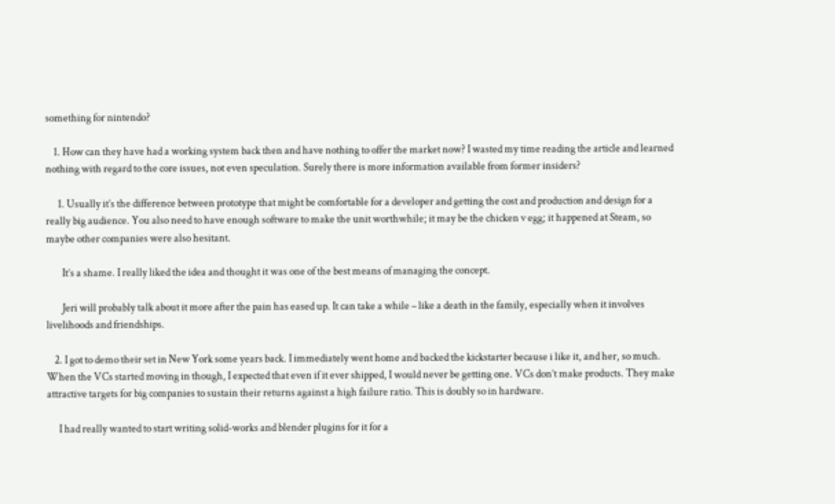something for nintendo?

    1. How can they have had a working system back then and have nothing to offer the market now? I wasted my time reading the article and learned nothing with regard to the core issues, not even speculation. Surely there is more information available from former insiders?

      1. Usually it’s the difference between prototype that might be comfortable for a developer and getting the cost and production and design for a really big audience. You also need to have enough software to make the unit worthwhile; it may be the chicken v egg; it happened at Steam, so maybe other companies were also hesitant.

        It’s a shame. I really liked the idea and thought it was one of the best means of managing the concept.

        Jeri will probably talk about it more after the pain has eased up. It can take a while – like a death in the family, especially when it involves livelihoods and friendships.

    2. I got to demo their set in New York some years back. I immediately went home and backed the kickstarter because i like it, and her, so much. When the VCs started moving in though, I expected that even if it ever shipped, I would never be getting one. VCs don’t make products. They make attractive targets for big companies to sustain their returns against a high failure ratio. This is doubly so in hardware.

      I had really wanted to start writing solid-works and blender plugins for it for a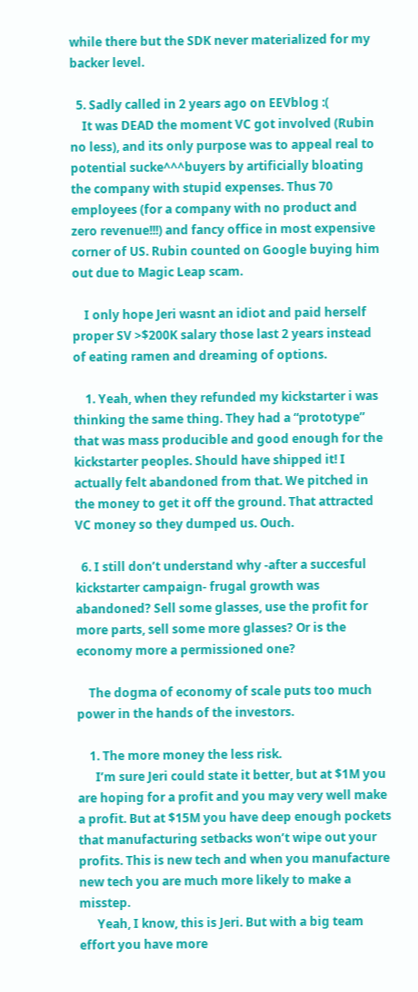while there but the SDK never materialized for my backer level.

  5. Sadly called in 2 years ago on EEVblog :(
    It was DEAD the moment VC got involved (Rubin no less), and its only purpose was to appeal real to potential sucke^^^buyers by artificially bloating the company with stupid expenses. Thus 70 employees (for a company with no product and zero revenue!!!) and fancy office in most expensive corner of US. Rubin counted on Google buying him out due to Magic Leap scam.

    I only hope Jeri wasnt an idiot and paid herself proper SV >$200K salary those last 2 years instead of eating ramen and dreaming of options.

    1. Yeah, when they refunded my kickstarter i was thinking the same thing. They had a “prototype” that was mass producible and good enough for the kickstarter peoples. Should have shipped it! I actually felt abandoned from that. We pitched in the money to get it off the ground. That attracted VC money so they dumped us. Ouch.

  6. I still don’t understand why -after a succesful kickstarter campaign- frugal growth was abandoned? Sell some glasses, use the profit for more parts, sell some more glasses? Or is the economy more a permissioned one?

    The dogma of economy of scale puts too much power in the hands of the investors.

    1. The more money the less risk.
      I’m sure Jeri could state it better, but at $1M you are hoping for a profit and you may very well make a profit. But at $15M you have deep enough pockets that manufacturing setbacks won’t wipe out your profits. This is new tech and when you manufacture new tech you are much more likely to make a misstep.
      Yeah, I know, this is Jeri. But with a big team effort you have more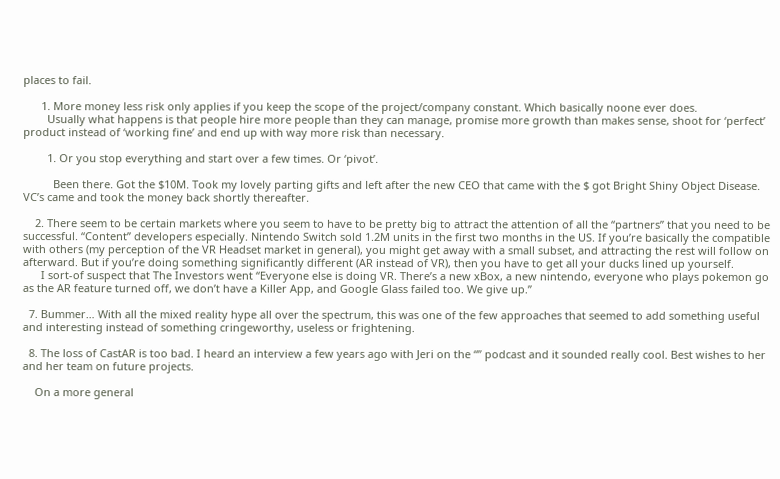places to fail.

      1. More money less risk only applies if you keep the scope of the project/company constant. Which basically noone ever does.
        Usually what happens is that people hire more people than they can manage, promise more growth than makes sense, shoot for ‘perfect’ product instead of ‘working fine’ and end up with way more risk than necessary.

        1. Or you stop everything and start over a few times. Or ‘pivot’.

          Been there. Got the $10M. Took my lovely parting gifts and left after the new CEO that came with the $ got Bright Shiny Object Disease. VC’s came and took the money back shortly thereafter.

    2. There seem to be certain markets where you seem to have to be pretty big to attract the attention of all the “partners” that you need to be successful. “Content” developers especially. Nintendo Switch sold 1.2M units in the first two months in the US. If you’re basically the compatible with others (my perception of the VR Headset market in general), you might get away with a small subset, and attracting the rest will follow on afterward. But if you’re doing something significantly different (AR instead of VR), then you have to get all your ducks lined up yourself.
      I sort-of suspect that The Investors went “Everyone else is doing VR. There’s a new xBox, a new nintendo, everyone who plays pokemon go as the AR feature turned off, we don’t have a Killer App, and Google Glass failed too. We give up.”

  7. Bummer… With all the mixed reality hype all over the spectrum, this was one of the few approaches that seemed to add something useful and interesting instead of something cringeworthy, useless or frightening.

  8. The loss of CastAR is too bad. I heard an interview a few years ago with Jeri on the “” podcast and it sounded really cool. Best wishes to her and her team on future projects.

    On a more general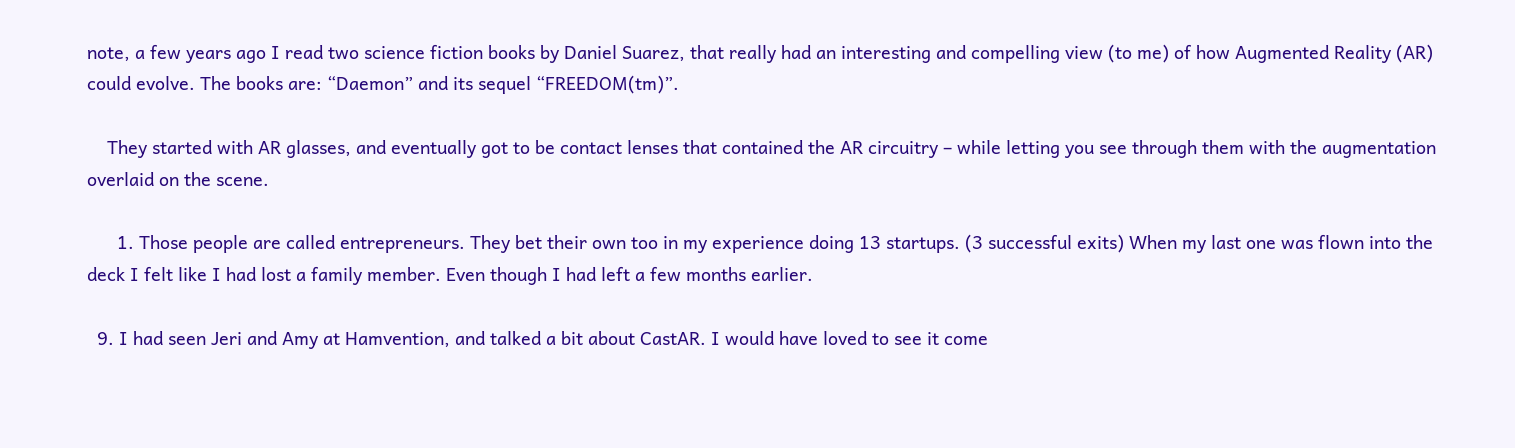note, a few years ago I read two science fiction books by Daniel Suarez, that really had an interesting and compelling view (to me) of how Augmented Reality (AR) could evolve. The books are: “Daemon” and its sequel “FREEDOM(tm)”.

    They started with AR glasses, and eventually got to be contact lenses that contained the AR circuitry – while letting you see through them with the augmentation overlaid on the scene.

      1. Those people are called entrepreneurs. They bet their own too in my experience doing 13 startups. (3 successful exits) When my last one was flown into the deck I felt like I had lost a family member. Even though I had left a few months earlier.

  9. I had seen Jeri and Amy at Hamvention, and talked a bit about CastAR. I would have loved to see it come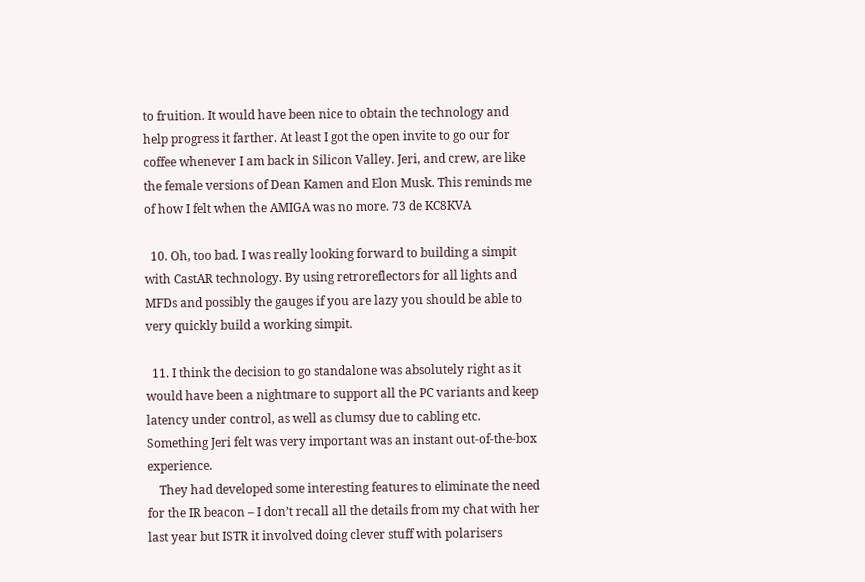to fruition. It would have been nice to obtain the technology and help progress it farther. At least I got the open invite to go our for coffee whenever I am back in Silicon Valley. Jeri, and crew, are like the female versions of Dean Kamen and Elon Musk. This reminds me of how I felt when the AMIGA was no more. 73 de KC8KVA

  10. Oh, too bad. I was really looking forward to building a simpit with CastAR technology. By using retroreflectors for all lights and MFDs and possibly the gauges if you are lazy you should be able to very quickly build a working simpit.

  11. I think the decision to go standalone was absolutely right as it would have been a nightmare to support all the PC variants and keep latency under control, as well as clumsy due to cabling etc. Something Jeri felt was very important was an instant out-of-the-box experience.
    They had developed some interesting features to eliminate the need for the IR beacon – I don’t recall all the details from my chat with her last year but ISTR it involved doing clever stuff with polarisers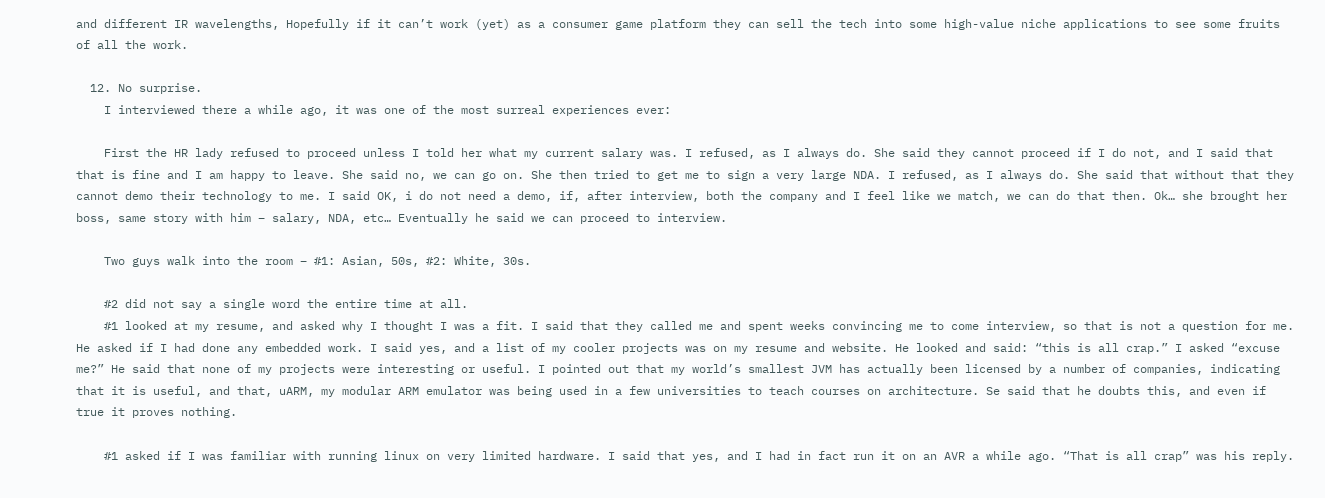and different IR wavelengths, Hopefully if it can’t work (yet) as a consumer game platform they can sell the tech into some high-value niche applications to see some fruits of all the work.

  12. No surprise.
    I interviewed there a while ago, it was one of the most surreal experiences ever:

    First the HR lady refused to proceed unless I told her what my current salary was. I refused, as I always do. She said they cannot proceed if I do not, and I said that that is fine and I am happy to leave. She said no, we can go on. She then tried to get me to sign a very large NDA. I refused, as I always do. She said that without that they cannot demo their technology to me. I said OK, i do not need a demo, if, after interview, both the company and I feel like we match, we can do that then. Ok… she brought her boss, same story with him – salary, NDA, etc… Eventually he said we can proceed to interview.

    Two guys walk into the room – #1: Asian, 50s, #2: White, 30s.

    #2 did not say a single word the entire time at all.
    #1 looked at my resume, and asked why I thought I was a fit. I said that they called me and spent weeks convincing me to come interview, so that is not a question for me. He asked if I had done any embedded work. I said yes, and a list of my cooler projects was on my resume and website. He looked and said: “this is all crap.” I asked “excuse me?” He said that none of my projects were interesting or useful. I pointed out that my world’s smallest JVM has actually been licensed by a number of companies, indicating that it is useful, and that, uARM, my modular ARM emulator was being used in a few universities to teach courses on architecture. Se said that he doubts this, and even if true it proves nothing.

    #1 asked if I was familiar with running linux on very limited hardware. I said that yes, and I had in fact run it on an AVR a while ago. “That is all crap” was his reply.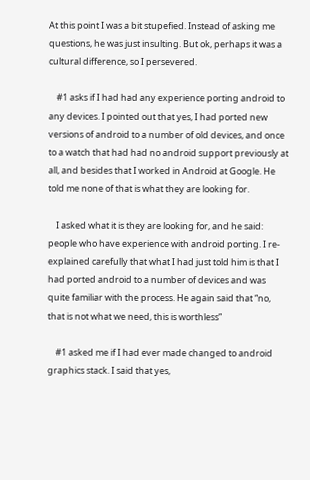At this point I was a bit stupefied. Instead of asking me questions, he was just insulting. But ok, perhaps it was a cultural difference, so I persevered.

    #1 asks if I had had any experience porting android to any devices. I pointed out that yes, I had ported new versions of android to a number of old devices, and once to a watch that had had no android support previously at all, and besides that I worked in Android at Google. He told me none of that is what they are looking for.

    I asked what it is they are looking for, and he said: people who have experience with android porting. I re-explained carefully that what I had just told him is that I had ported android to a number of devices and was quite familiar with the process. He again said that “no, that is not what we need, this is worthless”

    #1 asked me if I had ever made changed to android graphics stack. I said that yes,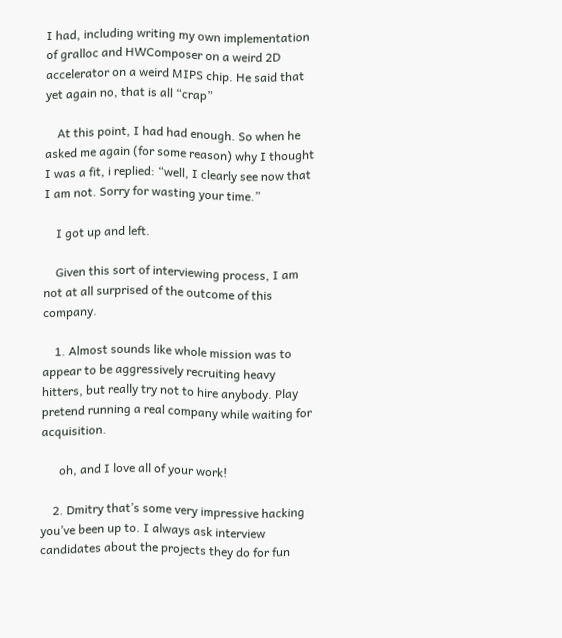I had, including writing my own implementation of gralloc and HWComposer on a weird 2D accelerator on a weird MIPS chip. He said that yet again no, that is all “crap”

    At this point, I had had enough. So when he asked me again (for some reason) why I thought I was a fit, i replied: “well, I clearly see now that I am not. Sorry for wasting your time.”

    I got up and left.

    Given this sort of interviewing process, I am not at all surprised of the outcome of this company.

    1. Almost sounds like whole mission was to appear to be aggressively recruiting heavy hitters, but really try not to hire anybody. Play pretend running a real company while waiting for acquisition.

      oh, and I love all of your work!

    2. Dmitry that’s some very impressive hacking you’ve been up to. I always ask interview candidates about the projects they do for fun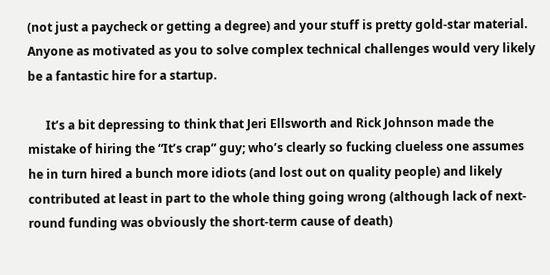(not just a paycheck or getting a degree) and your stuff is pretty gold-star material. Anyone as motivated as you to solve complex technical challenges would very likely be a fantastic hire for a startup.

      It’s a bit depressing to think that Jeri Ellsworth and Rick Johnson made the mistake of hiring the “It’s crap” guy; who’s clearly so fucking clueless one assumes he in turn hired a bunch more idiots (and lost out on quality people) and likely contributed at least in part to the whole thing going wrong (although lack of next-round funding was obviously the short-term cause of death)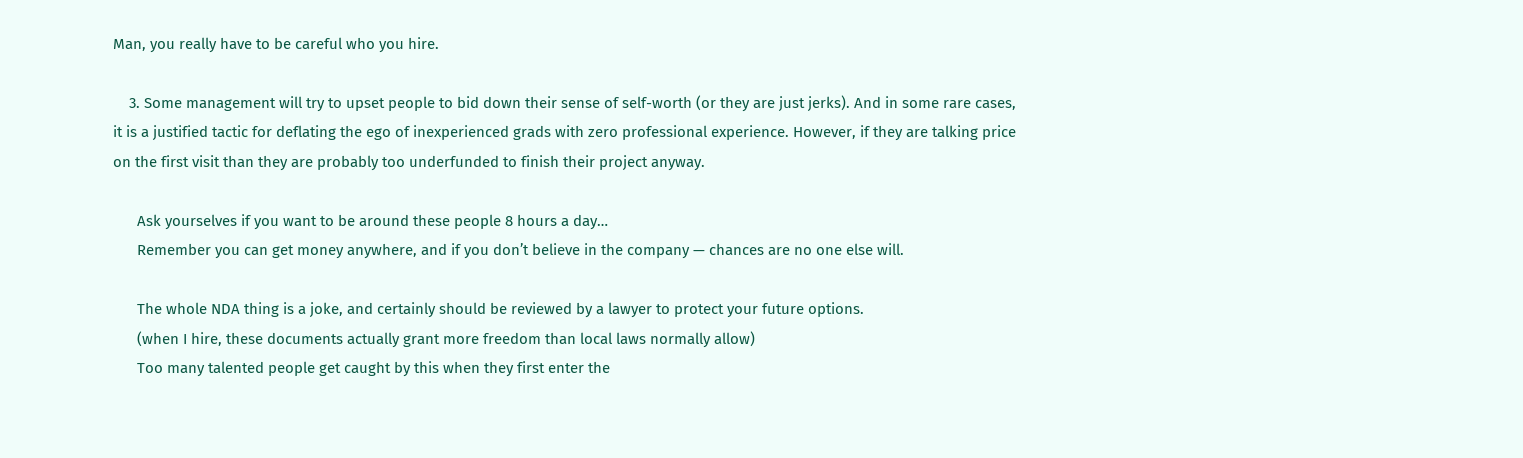Man, you really have to be careful who you hire.

    3. Some management will try to upset people to bid down their sense of self-worth (or they are just jerks). And in some rare cases, it is a justified tactic for deflating the ego of inexperienced grads with zero professional experience. However, if they are talking price on the first visit than they are probably too underfunded to finish their project anyway.

      Ask yourselves if you want to be around these people 8 hours a day…
      Remember you can get money anywhere, and if you don’t believe in the company — chances are no one else will.

      The whole NDA thing is a joke, and certainly should be reviewed by a lawyer to protect your future options.
      (when I hire, these documents actually grant more freedom than local laws normally allow)
      Too many talented people get caught by this when they first enter the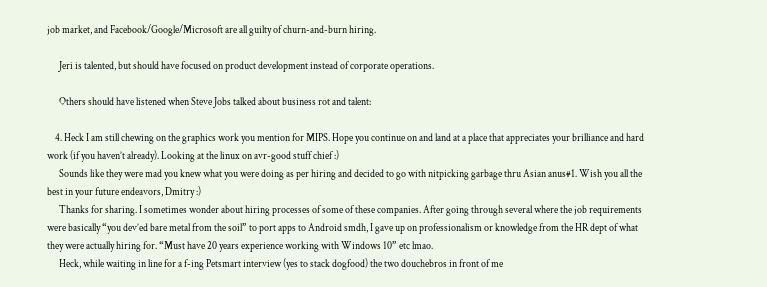job market, and Facebook/Google/Microsoft are all guilty of churn-and-burn hiring.

      Jeri is talented, but should have focused on product development instead of corporate operations.

      Others should have listened when Steve Jobs talked about business rot and talent:

    4. Heck I am still chewing on the graphics work you mention for MIPS. Hope you continue on and land at a place that appreciates your brilliance and hard work (if you haven’t already). Looking at the linux on avr-good stuff chief :)
      Sounds like they were mad you knew what you were doing as per hiring and decided to go with nitpicking garbage thru Asian anus#1. Wish you all the best in your future endeavors, Dmitry :)
      Thanks for sharing. I sometimes wonder about hiring processes of some of these companies. After going through several where the job requirements were basically “you dev’ed bare metal from the soil” to port apps to Android smdh, I gave up on professionalism or knowledge from the HR dept of what they were actually hiring for. “Must have 20 years experience working with Windows 10” etc lmao.
      Heck, while waiting in line for a f-ing Petsmart interview (yes to stack dogfood) the two douchebros in front of me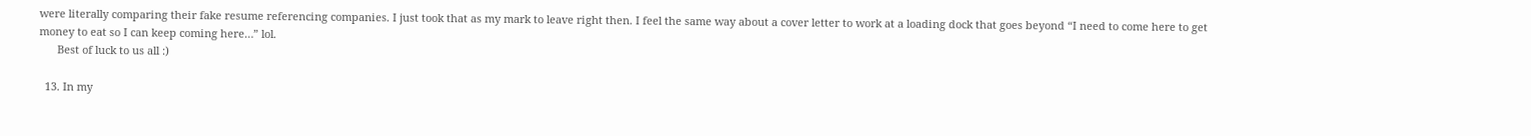were literally comparing their fake resume referencing companies. I just took that as my mark to leave right then. I feel the same way about a cover letter to work at a loading dock that goes beyond “I need to come here to get money to eat so I can keep coming here…” lol.
      Best of luck to us all :)

  13. In my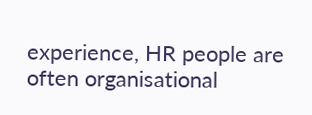experience, HR people are often organisational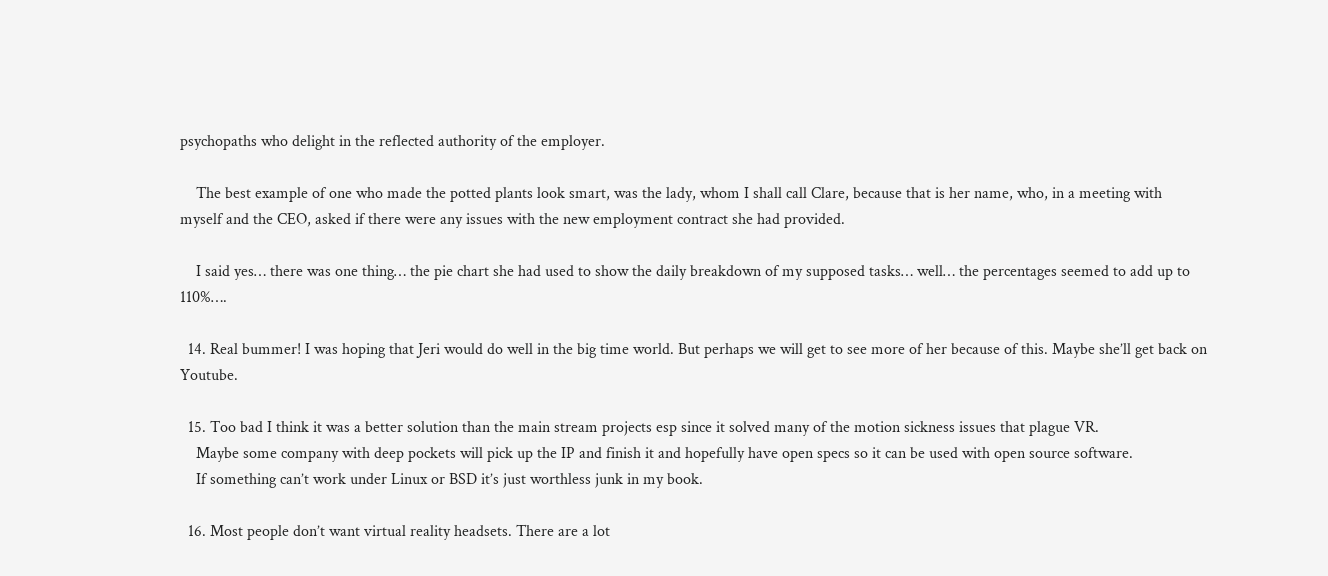psychopaths who delight in the reflected authority of the employer.

    The best example of one who made the potted plants look smart, was the lady, whom I shall call Clare, because that is her name, who, in a meeting with myself and the CEO, asked if there were any issues with the new employment contract she had provided.

    I said yes… there was one thing… the pie chart she had used to show the daily breakdown of my supposed tasks… well… the percentages seemed to add up to 110%….

  14. Real bummer! I was hoping that Jeri would do well in the big time world. But perhaps we will get to see more of her because of this. Maybe she’ll get back on Youtube.

  15. Too bad I think it was a better solution than the main stream projects esp since it solved many of the motion sickness issues that plague VR.
    Maybe some company with deep pockets will pick up the IP and finish it and hopefully have open specs so it can be used with open source software.
    If something can’t work under Linux or BSD it’s just worthless junk in my book.

  16. Most people don’t want virtual reality headsets. There are a lot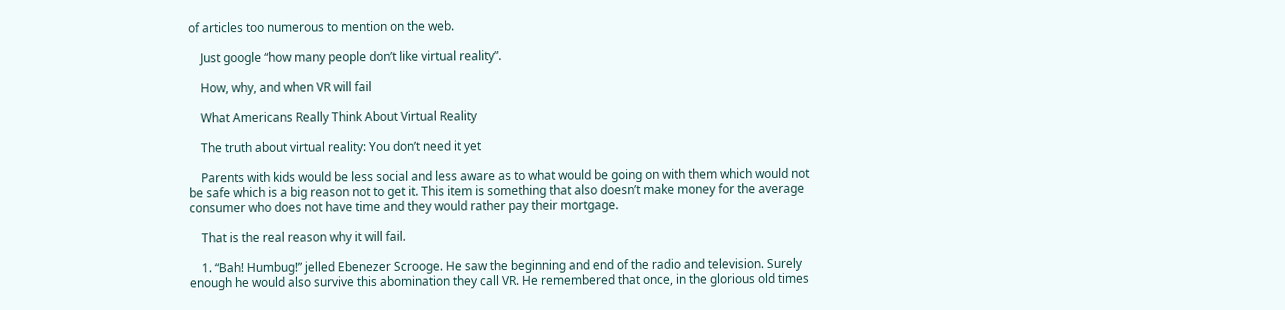of articles too numerous to mention on the web.

    Just google “how many people don’t like virtual reality”.

    How, why, and when VR will fail

    What Americans Really Think About Virtual Reality

    The truth about virtual reality: You don’t need it yet

    Parents with kids would be less social and less aware as to what would be going on with them which would not be safe which is a big reason not to get it. This item is something that also doesn’t make money for the average consumer who does not have time and they would rather pay their mortgage.

    That is the real reason why it will fail.

    1. “Bah! Humbug!” jelled Ebenezer Scrooge. He saw the beginning and end of the radio and television. Surely enough he would also survive this abomination they call VR. He remembered that once, in the glorious old times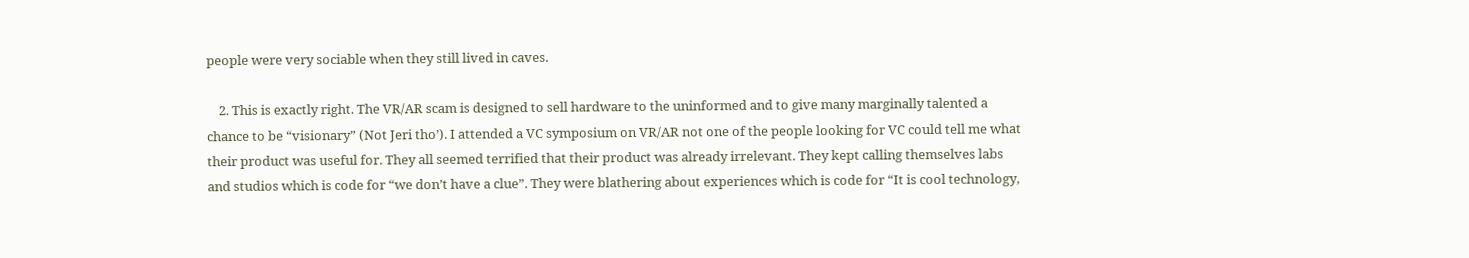people were very sociable when they still lived in caves.

    2. This is exactly right. The VR/AR scam is designed to sell hardware to the uninformed and to give many marginally talented a chance to be “visionary” (Not Jeri tho’). I attended a VC symposium on VR/AR not one of the people looking for VC could tell me what their product was useful for. They all seemed terrified that their product was already irrelevant. They kept calling themselves labs and studios which is code for “we don’t have a clue”. They were blathering about experiences which is code for “It is cool technology,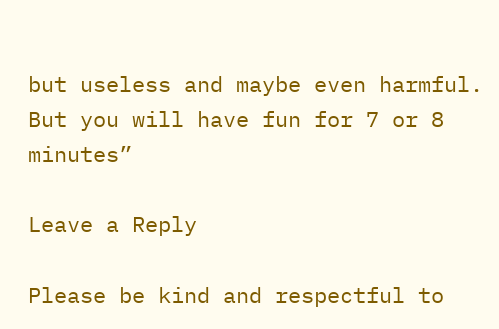but useless and maybe even harmful. But you will have fun for 7 or 8 minutes”

Leave a Reply

Please be kind and respectful to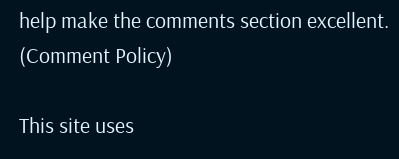help make the comments section excellent. (Comment Policy)

This site uses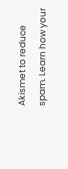Akismet to reduce spam. Learn how your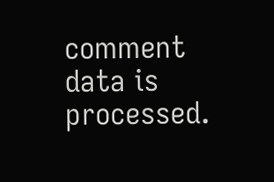comment data is processed.